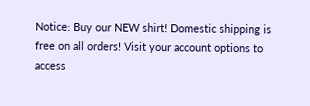Notice: Buy our NEW shirt! Domestic shipping is free on all orders! Visit your account options to access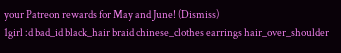your Patreon rewards for May and June! (Dismiss)
1girl :d bad_id black_hair braid chinese_clothes earrings hair_over_shoulder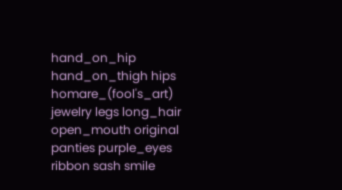hand_on_hip hand_on_thigh hips homare_(fool's_art) jewelry legs long_hair open_mouth original panties purple_eyes ribbon sash smile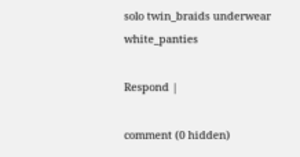solo twin_braids underwear white_panties

Respond |

comment (0 hidden)